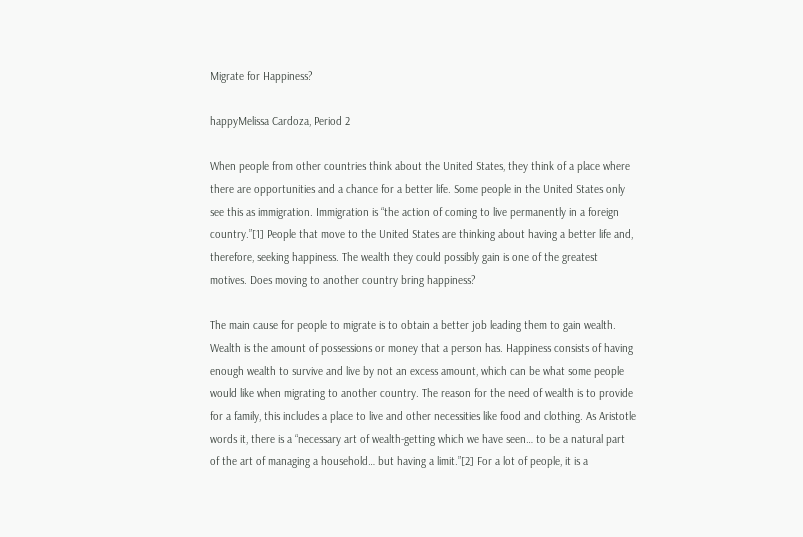Migrate for Happiness?

happyMelissa Cardoza, Period 2

When people from other countries think about the United States, they think of a place where there are opportunities and a chance for a better life. Some people in the United States only see this as immigration. Immigration is “the action of coming to live permanently in a foreign country.”[1] People that move to the United States are thinking about having a better life and, therefore, seeking happiness. The wealth they could possibly gain is one of the greatest motives. Does moving to another country bring happiness?

The main cause for people to migrate is to obtain a better job leading them to gain wealth. Wealth is the amount of possessions or money that a person has. Happiness consists of having enough wealth to survive and live by not an excess amount, which can be what some people would like when migrating to another country. The reason for the need of wealth is to provide for a family, this includes a place to live and other necessities like food and clothing. As Aristotle words it, there is a “necessary art of wealth-getting which we have seen… to be a natural part of the art of managing a household… but having a limit.”[2] For a lot of people, it is a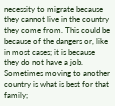necessity to migrate because they cannot live in the country they come from. This could be because of the dangers or, like in most cases; it is because they do not have a job. Sometimes moving to another country is what is best for that family;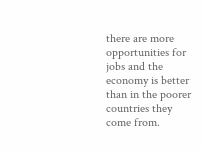there are more opportunities for jobs and the economy is better than in the poorer countries they come from.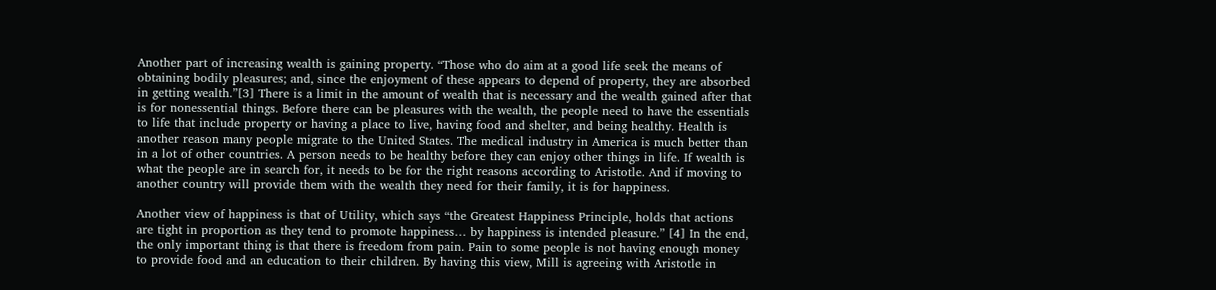Another part of increasing wealth is gaining property. “Those who do aim at a good life seek the means of obtaining bodily pleasures; and, since the enjoyment of these appears to depend of property, they are absorbed in getting wealth.”[3] There is a limit in the amount of wealth that is necessary and the wealth gained after that is for nonessential things. Before there can be pleasures with the wealth, the people need to have the essentials to life that include property or having a place to live, having food and shelter, and being healthy. Health is another reason many people migrate to the United States. The medical industry in America is much better than in a lot of other countries. A person needs to be healthy before they can enjoy other things in life. If wealth is what the people are in search for, it needs to be for the right reasons according to Aristotle. And if moving to another country will provide them with the wealth they need for their family, it is for happiness.

Another view of happiness is that of Utility, which says “the Greatest Happiness Principle, holds that actions are tight in proportion as they tend to promote happiness… by happiness is intended pleasure.” [4] In the end, the only important thing is that there is freedom from pain. Pain to some people is not having enough money to provide food and an education to their children. By having this view, Mill is agreeing with Aristotle in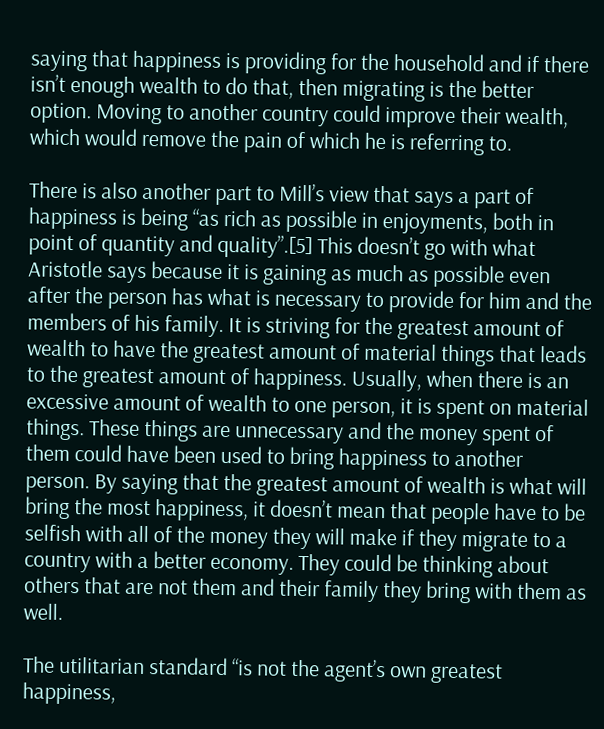saying that happiness is providing for the household and if there isn’t enough wealth to do that, then migrating is the better option. Moving to another country could improve their wealth, which would remove the pain of which he is referring to.

There is also another part to Mill’s view that says a part of happiness is being “as rich as possible in enjoyments, both in point of quantity and quality”.[5] This doesn’t go with what Aristotle says because it is gaining as much as possible even after the person has what is necessary to provide for him and the members of his family. It is striving for the greatest amount of wealth to have the greatest amount of material things that leads to the greatest amount of happiness. Usually, when there is an excessive amount of wealth to one person, it is spent on material things. These things are unnecessary and the money spent of them could have been used to bring happiness to another person. By saying that the greatest amount of wealth is what will bring the most happiness, it doesn’t mean that people have to be selfish with all of the money they will make if they migrate to a country with a better economy. They could be thinking about others that are not them and their family they bring with them as well.

The utilitarian standard “is not the agent’s own greatest happiness,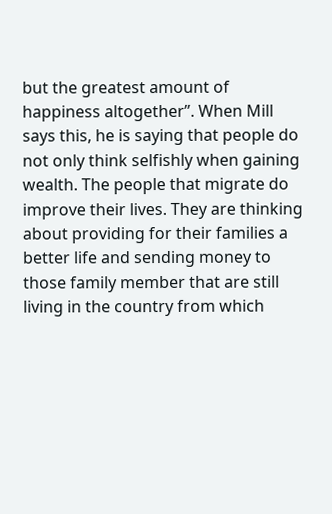but the greatest amount of happiness altogether”. When Mill says this, he is saying that people do not only think selfishly when gaining wealth. The people that migrate do improve their lives. They are thinking about providing for their families a better life and sending money to those family member that are still living in the country from which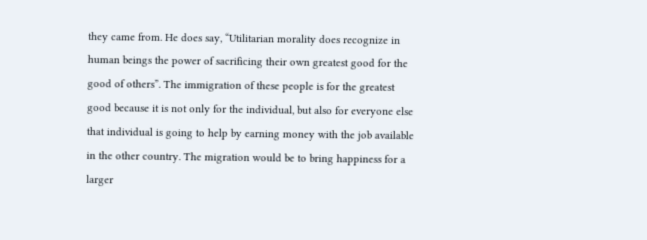they came from. He does say, “Utilitarian morality does recognize in human beings the power of sacrificing their own greatest good for the good of others”. The immigration of these people is for the greatest good because it is not only for the individual, but also for everyone else that individual is going to help by earning money with the job available in the other country. The migration would be to bring happiness for a larger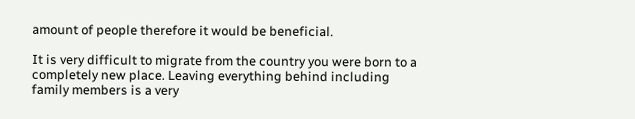amount of people therefore it would be beneficial.

It is very difficult to migrate from the country you were born to a completely new place. Leaving everything behind including family members is a very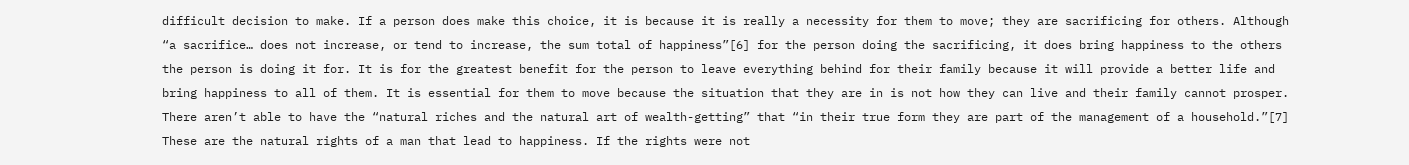difficult decision to make. If a person does make this choice, it is because it is really a necessity for them to move; they are sacrificing for others. Although “a sacrifice… does not increase, or tend to increase, the sum total of happiness”[6] for the person doing the sacrificing, it does bring happiness to the others the person is doing it for. It is for the greatest benefit for the person to leave everything behind for their family because it will provide a better life and bring happiness to all of them. It is essential for them to move because the situation that they are in is not how they can live and their family cannot prosper. There aren’t able to have the “natural riches and the natural art of wealth-getting” that “in their true form they are part of the management of a household.”[7] These are the natural rights of a man that lead to happiness. If the rights were not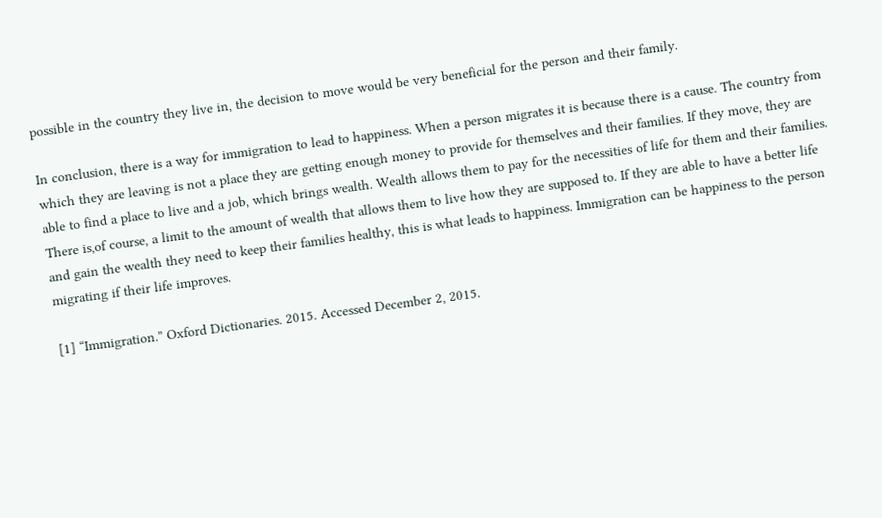possible in the country they live in, the decision to move would be very beneficial for the person and their family.

In conclusion, there is a way for immigration to lead to happiness. When a person migrates it is because there is a cause. The country from which they are leaving is not a place they are getting enough money to provide for themselves and their families. If they move, they are able to find a place to live and a job, which brings wealth. Wealth allows them to pay for the necessities of life for them and their families. There is,of course, a limit to the amount of wealth that allows them to live how they are supposed to. If they are able to have a better life and gain the wealth they need to keep their families healthy, this is what leads to happiness. Immigration can be happiness to the person migrating if their life improves.

[1] “Immigration.” Oxford Dictionaries. 2015. Accessed December 2, 2015.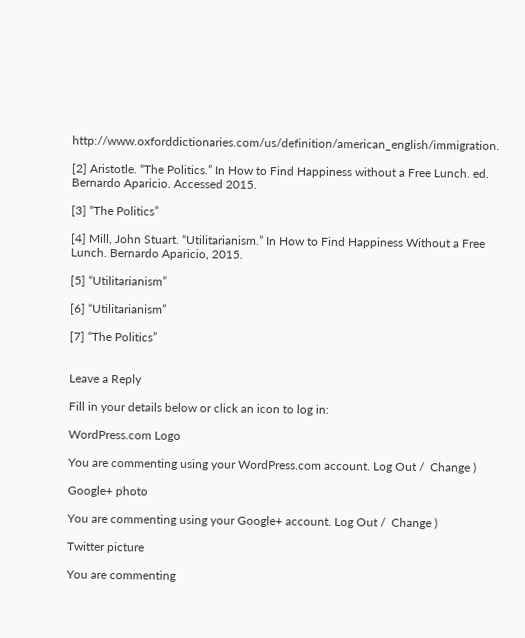http://www.oxforddictionaries.com/us/definition/american_english/immigration.

[2] Aristotle. “The Politics.” In How to Find Happiness without a Free Lunch. ed. Bernardo Aparicio. Accessed 2015.

[3] “The Politics”

[4] Mill, John Stuart. “Utilitarianism.” In How to Find Happiness Without a Free Lunch. Bernardo Aparicio, 2015.

[5] “Utilitarianism”

[6] “Utilitarianism”

[7] “The Politics”


Leave a Reply

Fill in your details below or click an icon to log in:

WordPress.com Logo

You are commenting using your WordPress.com account. Log Out /  Change )

Google+ photo

You are commenting using your Google+ account. Log Out /  Change )

Twitter picture

You are commenting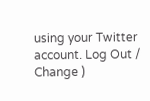using your Twitter account. Log Out /  Change )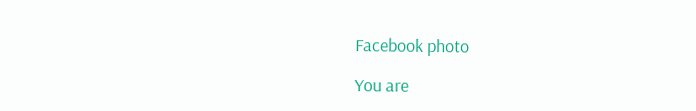Facebook photo

You are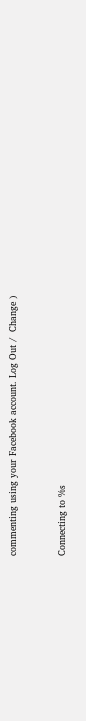commenting using your Facebook account. Log Out /  Change )


Connecting to %s